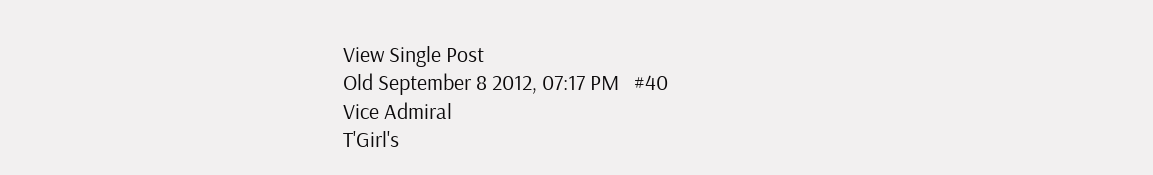View Single Post
Old September 8 2012, 07:17 PM   #40
Vice Admiral
T'Girl's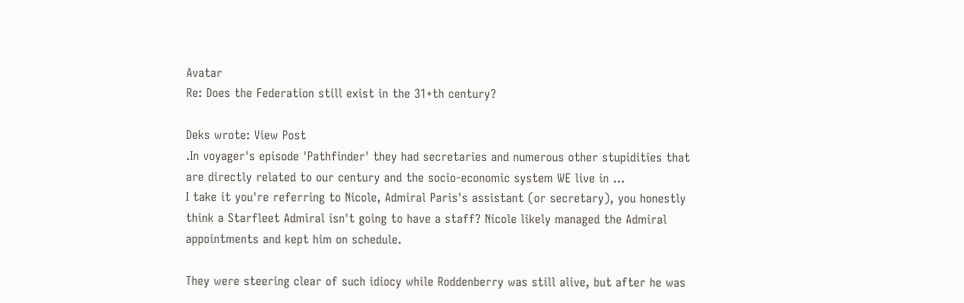Avatar
Re: Does the Federation still exist in the 31+th century?

Deks wrote: View Post
.In voyager's episode 'Pathfinder' they had secretaries and numerous other stupidities that are directly related to our century and the socio-economic system WE live in ...
I take it you're referring to Nicole, Admiral Paris's assistant (or secretary), you honestly think a Starfleet Admiral isn't going to have a staff? Nicole likely managed the Admiral appointments and kept him on schedule.

They were steering clear of such idiocy while Roddenberry was still alive, but after he was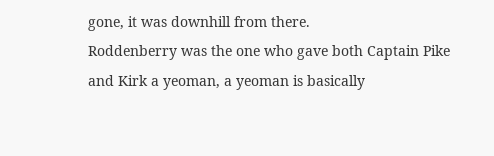gone, it was downhill from there.
Roddenberry was the one who gave both Captain Pike and Kirk a yeoman, a yeoman is basically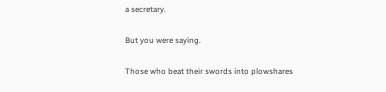a secretary.

But you were saying.

Those who beat their swords into plowshares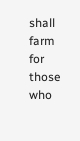shall farm for those who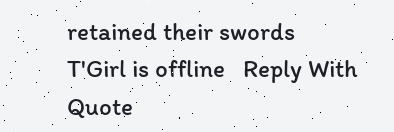retained their swords
T'Girl is offline   Reply With Quote